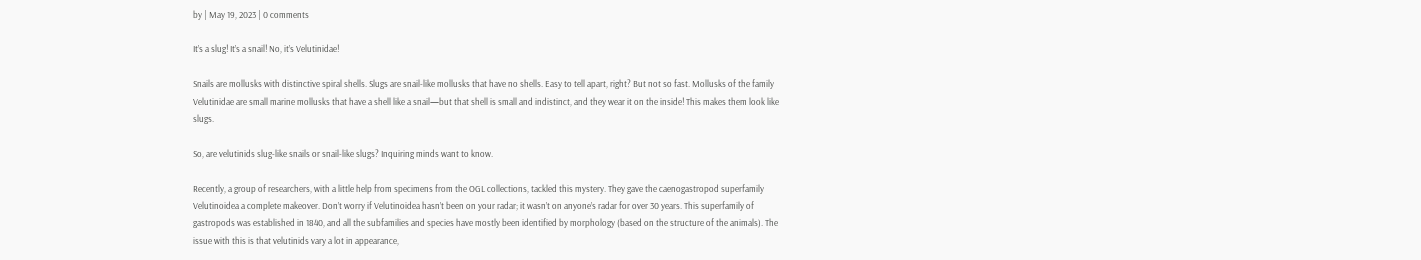by | May 19, 2023 | 0 comments

It’s a slug! It’s a snail! No, it’s Velutinidae!

Snails are mollusks with distinctive spiral shells. Slugs are snail-like mollusks that have no shells. Easy to tell apart, right? But not so fast. Mollusks of the family Velutinidae are small marine mollusks that have a shell like a snail—but that shell is small and indistinct, and they wear it on the inside! This makes them look like slugs.

So, are velutinids slug-like snails or snail-like slugs? Inquiring minds want to know.

Recently, a group of researchers, with a little help from specimens from the OGL collections, tackled this mystery. They gave the caenogastropod superfamily Velutinoidea a complete makeover. Don’t worry if Velutinoidea hasn’t been on your radar; it wasn’t on anyone’s radar for over 30 years. This superfamily of gastropods was established in 1840, and all the subfamilies and species have mostly been identified by morphology (based on the structure of the animals). The issue with this is that velutinids vary a lot in appearance,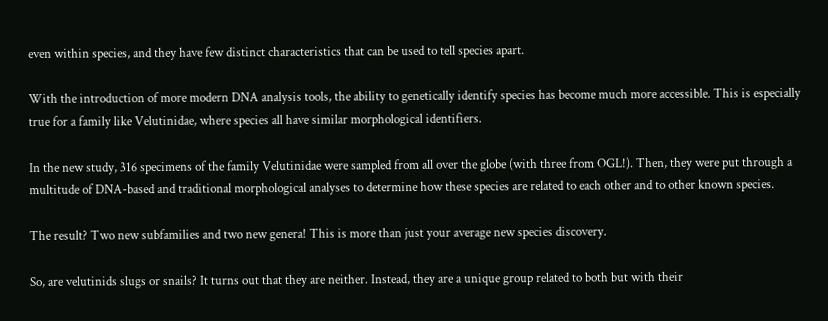even within species, and they have few distinct characteristics that can be used to tell species apart.

With the introduction of more modern DNA analysis tools, the ability to genetically identify species has become much more accessible. This is especially true for a family like Velutinidae, where species all have similar morphological identifiers.

In the new study, 316 specimens of the family Velutinidae were sampled from all over the globe (with three from OGL!). Then, they were put through a multitude of DNA-based and traditional morphological analyses to determine how these species are related to each other and to other known species.

The result? Two new subfamilies and two new genera! This is more than just your average new species discovery.

So, are velutinids slugs or snails? It turns out that they are neither. Instead, they are a unique group related to both but with their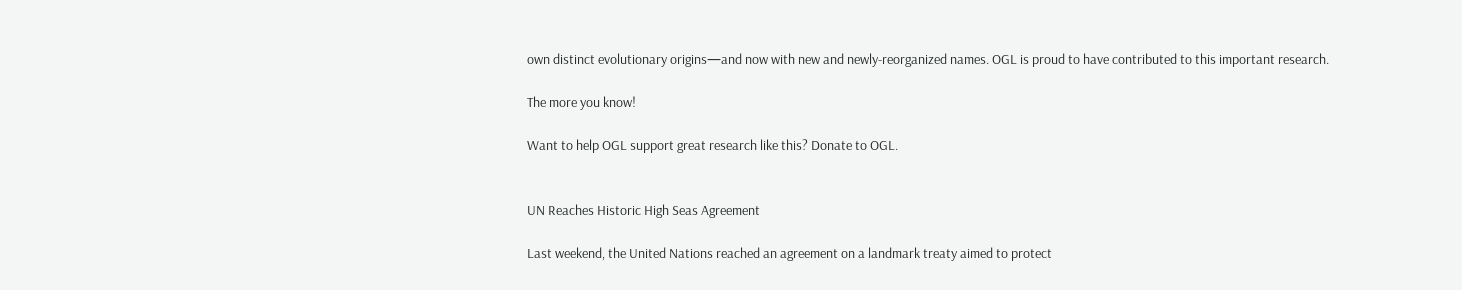own distinct evolutionary origins—and now with new and newly-reorganized names. OGL is proud to have contributed to this important research.

The more you know!

Want to help OGL support great research like this? Donate to OGL.


UN Reaches Historic High Seas Agreement

Last weekend, the United Nations reached an agreement on a landmark treaty aimed to protect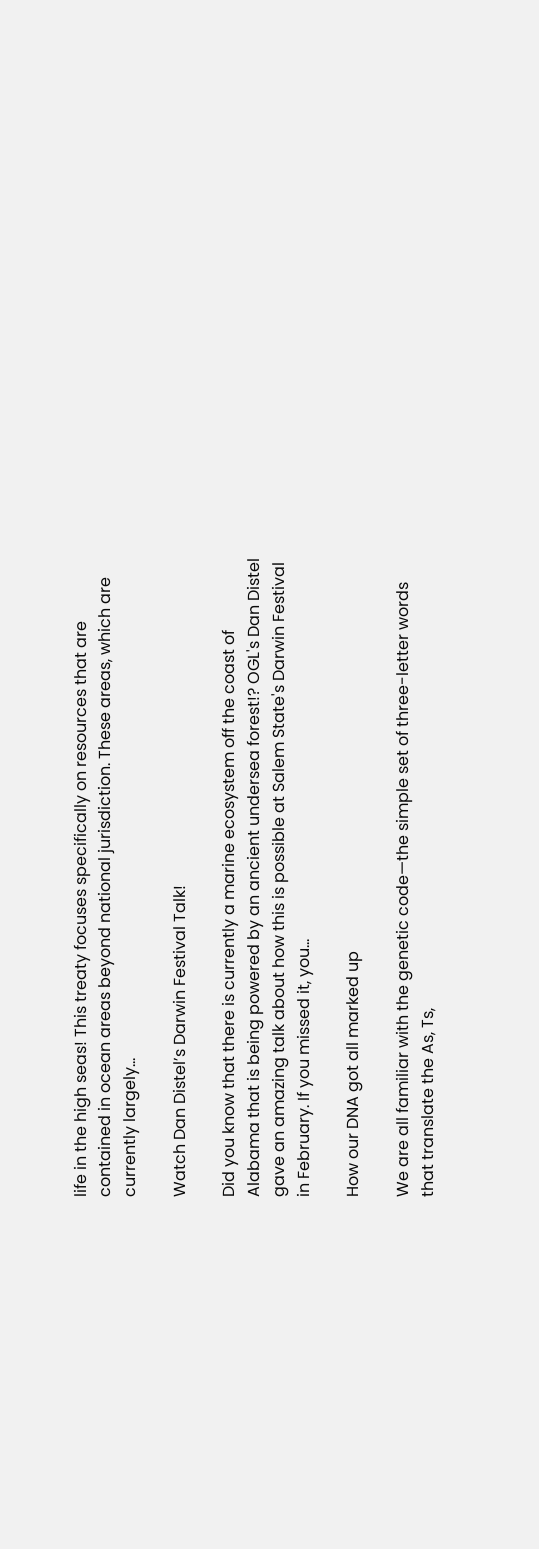life in the high seas! This treaty focuses specifically on resources that are contained in ocean areas beyond national jurisdiction. These areas, which are currently largely...

Watch Dan Distel’s Darwin Festival Talk!

Did you know that there is currently a marine ecosystem off the coast of Alabama that is being powered by an ancient undersea forest!? OGL's Dan Distel gave an amazing talk about how this is possible at Salem State's Darwin Festival in February. If you missed it, you...

How our DNA got all marked up

We are all familiar with the genetic code—the simple set of three-letter words that translate the As, Ts,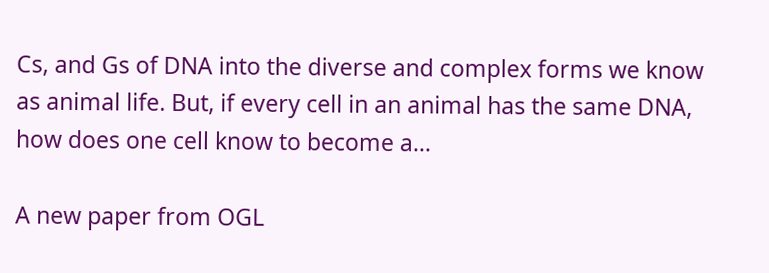Cs, and Gs of DNA into the diverse and complex forms we know as animal life. But, if every cell in an animal has the same DNA, how does one cell know to become a...

A new paper from OGL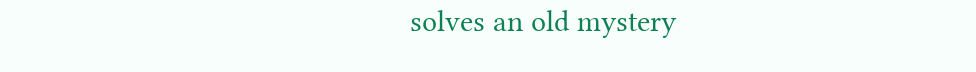solves an old mystery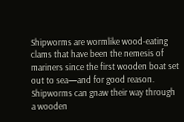Shipworms are wormlike wood-eating clams that have been the nemesis of mariners since the first wooden boat set out to sea—and for good reason. Shipworms can gnaw their way through a wooden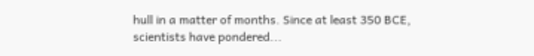hull in a matter of months. Since at least 350 BCE, scientists have pondered...